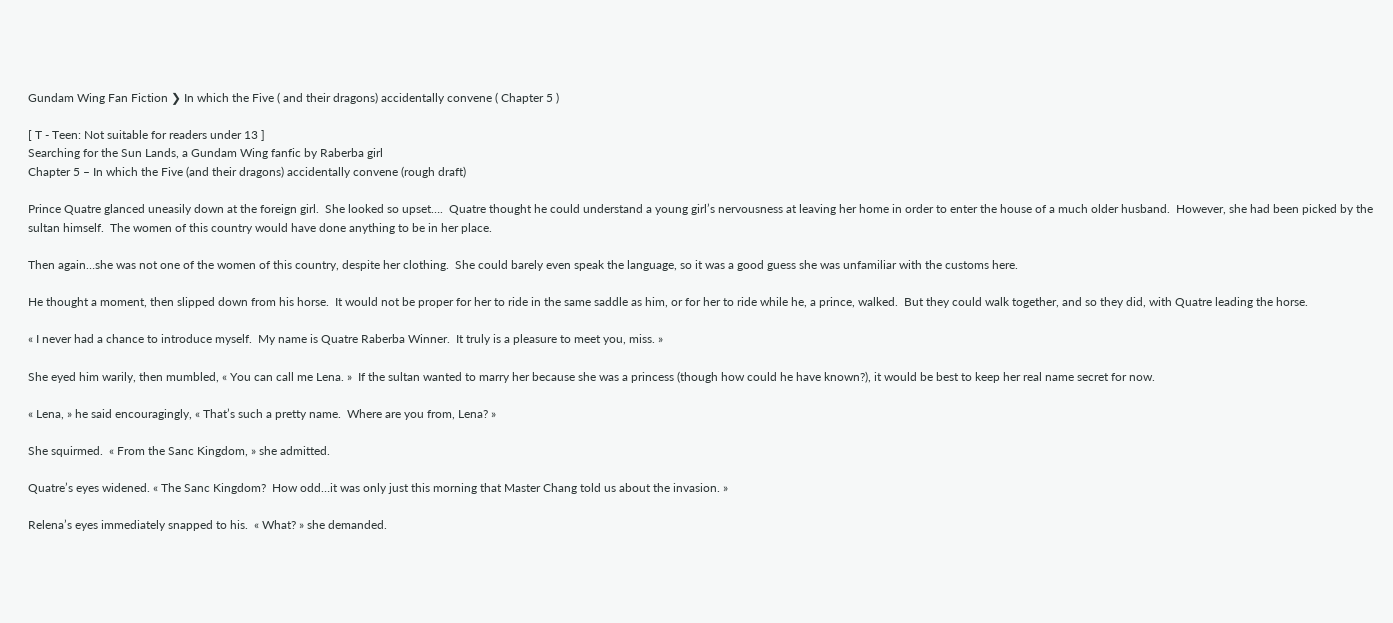Gundam Wing Fan Fiction ❯ In which the Five ( and their dragons) accidentally convene ( Chapter 5 )

[ T - Teen: Not suitable for readers under 13 ]
Searching for the Sun Lands, a Gundam Wing fanfic by Raberba girl
Chapter 5 – In which the Five (and their dragons) accidentally convene (rough draft)

Prince Quatre glanced uneasily down at the foreign girl.  She looked so upset….  Quatre thought he could understand a young girl’s nervousness at leaving her home in order to enter the house of a much older husband.  However, she had been picked by the sultan himself.  The women of this country would have done anything to be in her place.

Then again…she was not one of the women of this country, despite her clothing.  She could barely even speak the language, so it was a good guess she was unfamiliar with the customs here.

He thought a moment, then slipped down from his horse.  It would not be proper for her to ride in the same saddle as him, or for her to ride while he, a prince, walked.  But they could walk together, and so they did, with Quatre leading the horse.

« I never had a chance to introduce myself.  My name is Quatre Raberba Winner.  It truly is a pleasure to meet you, miss. »

She eyed him warily, then mumbled, « You can call me Lena. »  If the sultan wanted to marry her because she was a princess (though how could he have known?), it would be best to keep her real name secret for now.

« Lena, » he said encouragingly, « That’s such a pretty name.  Where are you from, Lena? »

She squirmed.  « From the Sanc Kingdom, » she admitted.

Quatre’s eyes widened. « The Sanc Kingdom?  How odd…it was only just this morning that Master Chang told us about the invasion. »

Relena’s eyes immediately snapped to his.  « What? » she demanded.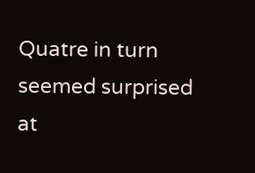Quatre in turn seemed surprised at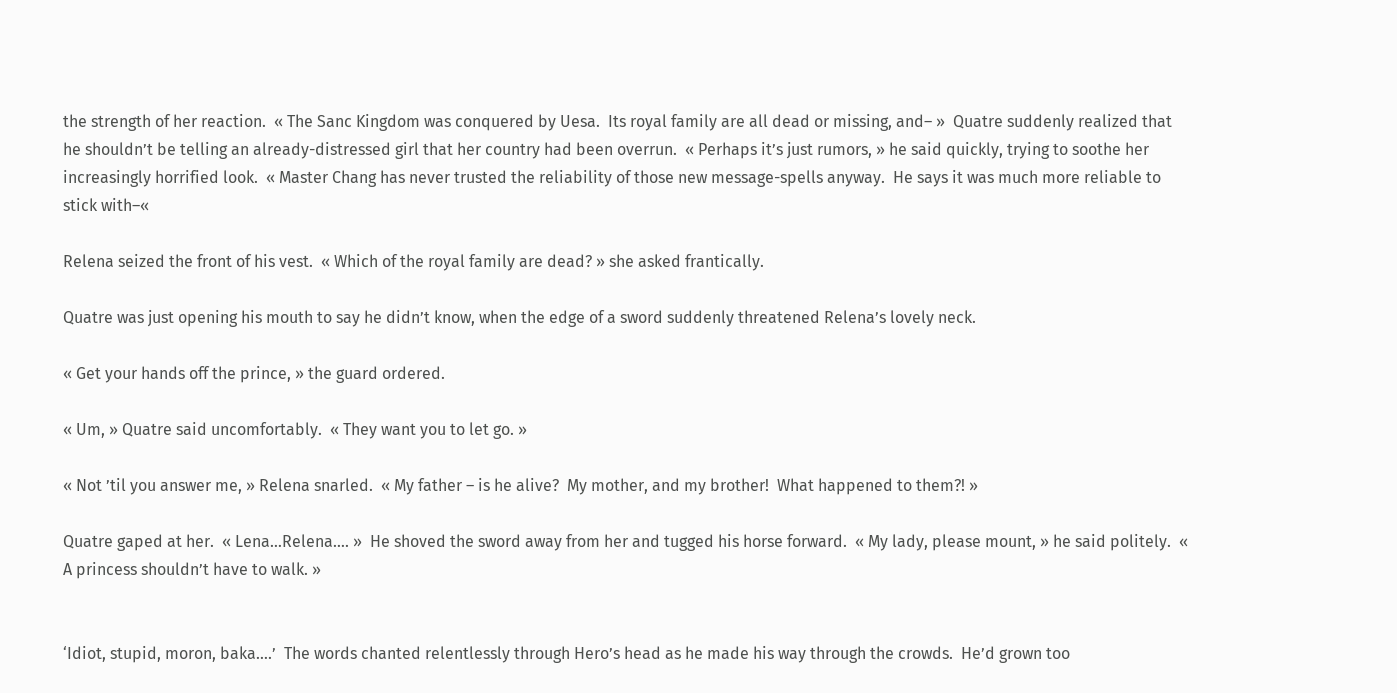the strength of her reaction.  « The Sanc Kingdom was conquered by Uesa.  Its royal family are all dead or missing, and– »  Quatre suddenly realized that he shouldn’t be telling an already-distressed girl that her country had been overrun.  « Perhaps it’s just rumors, » he said quickly, trying to soothe her increasingly horrified look.  « Master Chang has never trusted the reliability of those new message-spells anyway.  He says it was much more reliable to stick with–«

Relena seized the front of his vest.  « Which of the royal family are dead? » she asked frantically.

Quatre was just opening his mouth to say he didn’t know, when the edge of a sword suddenly threatened Relena’s lovely neck.

« Get your hands off the prince, » the guard ordered.

« Um, » Quatre said uncomfortably.  « They want you to let go. »

« Not ’til you answer me, » Relena snarled.  « My father – is he alive?  My mother, and my brother!  What happened to them?! »

Quatre gaped at her.  « Lena…Relena…. »  He shoved the sword away from her and tugged his horse forward.  « My lady, please mount, » he said politely.  « A princess shouldn’t have to walk. »


‘Idiot, stupid, moron, baka….’  The words chanted relentlessly through Hero’s head as he made his way through the crowds.  He’d grown too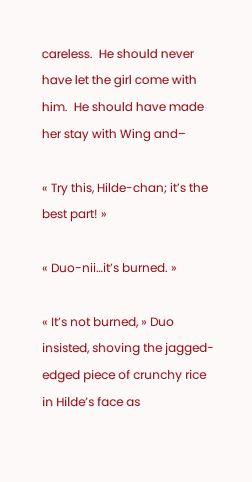careless.  He should never have let the girl come with him.  He should have made her stay with Wing and–

« Try this, Hilde-chan; it’s the best part! »

« Duo-nii…it’s burned. »

« It’s not burned, » Duo insisted, shoving the jagged-edged piece of crunchy rice in Hilde’s face as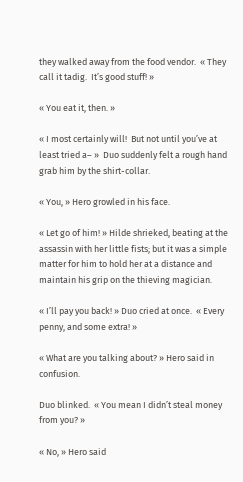they walked away from the food vendor.  « They call it tadig.  It’s good stuff! »

« You eat it, then. »

« I most certainly will!  But not until you’ve at least tried a– »  Duo suddenly felt a rough hand grab him by the shirt-collar.

« You, » Hero growled in his face.

« Let go of him! » Hilde shrieked, beating at the assassin with her little fists; but it was a simple matter for him to hold her at a distance and maintain his grip on the thieving magician.

« I’ll pay you back! » Duo cried at once.  « Every penny, and some extra! »

« What are you talking about? » Hero said in confusion.

Duo blinked.  « You mean I didn’t steal money from you? »

« No, » Hero said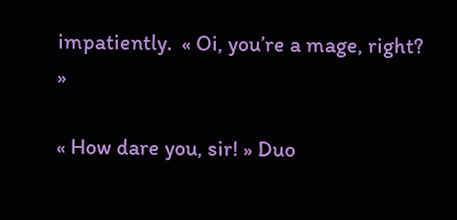impatiently.  « Oi, you’re a mage, right? »

« How dare you, sir! » Duo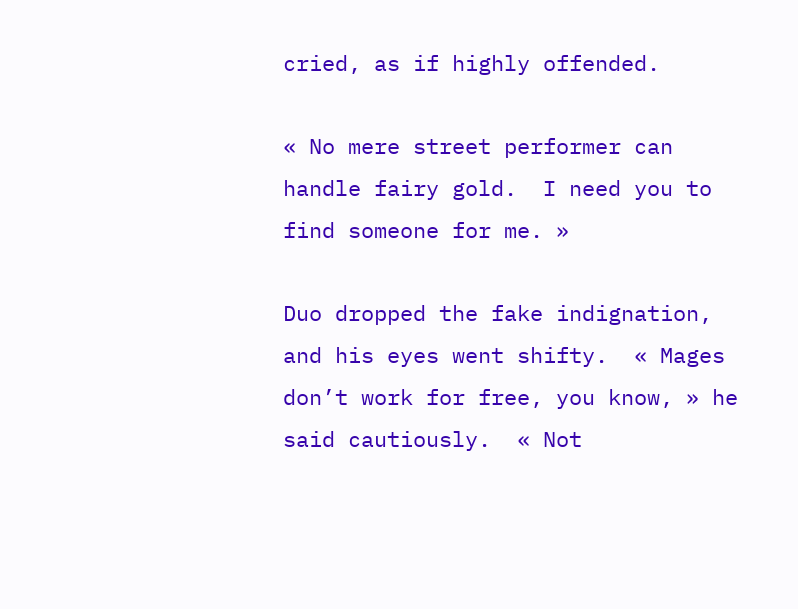cried, as if highly offended.

« No mere street performer can handle fairy gold.  I need you to find someone for me. »

Duo dropped the fake indignation, and his eyes went shifty.  « Mages don’t work for free, you know, » he said cautiously.  « Not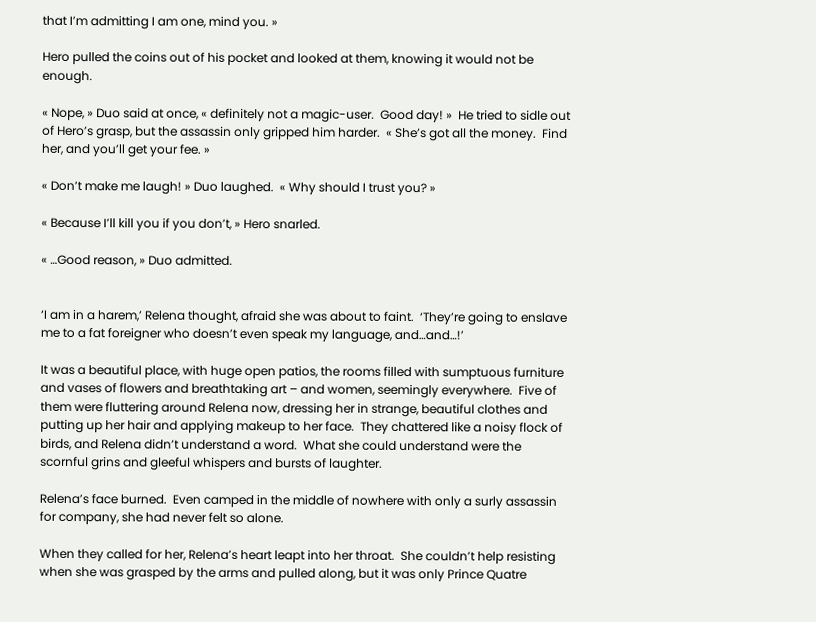that I’m admitting I am one, mind you. »

Hero pulled the coins out of his pocket and looked at them, knowing it would not be enough.

« Nope, » Duo said at once, « definitely not a magic-user.  Good day! »  He tried to sidle out of Hero’s grasp, but the assassin only gripped him harder.  « She’s got all the money.  Find her, and you’ll get your fee. »

« Don’t make me laugh! » Duo laughed.  « Why should I trust you? »

« Because I’ll kill you if you don’t, » Hero snarled.

« …Good reason, » Duo admitted.


‘I am in a harem,’ Relena thought, afraid she was about to faint.  ‘They’re going to enslave me to a fat foreigner who doesn’t even speak my language, and…and…!’

It was a beautiful place, with huge open patios, the rooms filled with sumptuous furniture and vases of flowers and breathtaking art – and women, seemingly everywhere.  Five of them were fluttering around Relena now, dressing her in strange, beautiful clothes and putting up her hair and applying makeup to her face.  They chattered like a noisy flock of birds, and Relena didn’t understand a word.  What she could understand were the scornful grins and gleeful whispers and bursts of laughter.

Relena’s face burned.  Even camped in the middle of nowhere with only a surly assassin for company, she had never felt so alone.

When they called for her, Relena’s heart leapt into her throat.  She couldn’t help resisting when she was grasped by the arms and pulled along, but it was only Prince Quatre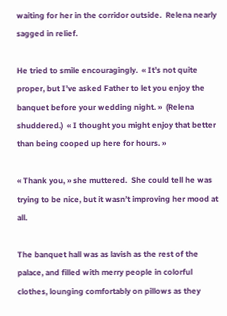waiting for her in the corridor outside.  Relena nearly sagged in relief.

He tried to smile encouragingly.  « It’s not quite proper, but I’ve asked Father to let you enjoy the banquet before your wedding night. »  (Relena shuddered.)  « I thought you might enjoy that better than being cooped up here for hours. »

« Thank you, » she muttered.  She could tell he was trying to be nice, but it wasn’t improving her mood at all.

The banquet hall was as lavish as the rest of the palace, and filled with merry people in colorful clothes, lounging comfortably on pillows as they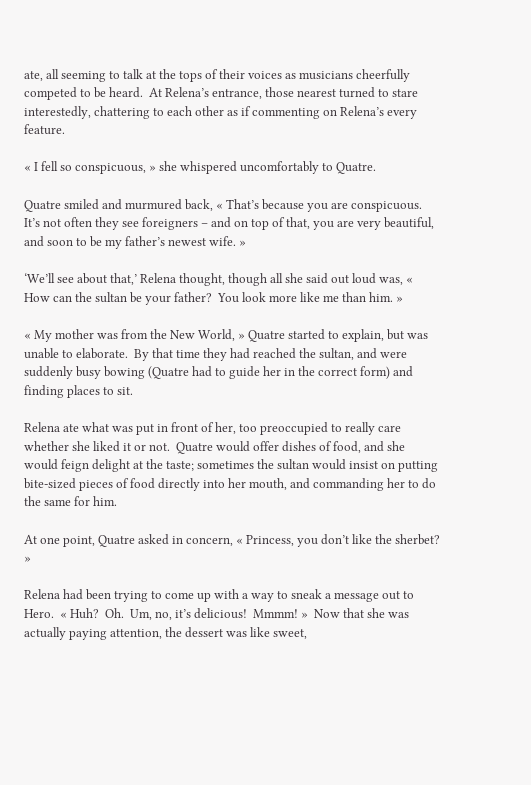ate, all seeming to talk at the tops of their voices as musicians cheerfully competed to be heard.  At Relena’s entrance, those nearest turned to stare interestedly, chattering to each other as if commenting on Relena’s every feature.

« I fell so conspicuous, » she whispered uncomfortably to Quatre.

Quatre smiled and murmured back, « That’s because you are conspicuous.  It’s not often they see foreigners – and on top of that, you are very beautiful, and soon to be my father’s newest wife. »

‘We’ll see about that,’ Relena thought, though all she said out loud was, « How can the sultan be your father?  You look more like me than him. »

« My mother was from the New World, » Quatre started to explain, but was unable to elaborate.  By that time they had reached the sultan, and were suddenly busy bowing (Quatre had to guide her in the correct form) and finding places to sit.

Relena ate what was put in front of her, too preoccupied to really care whether she liked it or not.  Quatre would offer dishes of food, and she would feign delight at the taste; sometimes the sultan would insist on putting bite-sized pieces of food directly into her mouth, and commanding her to do the same for him.

At one point, Quatre asked in concern, « Princess, you don’t like the sherbet? »

Relena had been trying to come up with a way to sneak a message out to Hero.  « Huh?  Oh.  Um, no, it’s delicious!  Mmmm! »  Now that she was actually paying attention, the dessert was like sweet,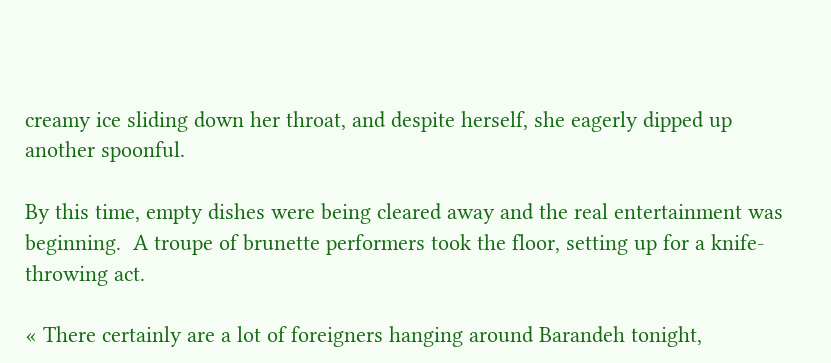creamy ice sliding down her throat, and despite herself, she eagerly dipped up another spoonful.

By this time, empty dishes were being cleared away and the real entertainment was beginning.  A troupe of brunette performers took the floor, setting up for a knife-throwing act.

« There certainly are a lot of foreigners hanging around Barandeh tonight,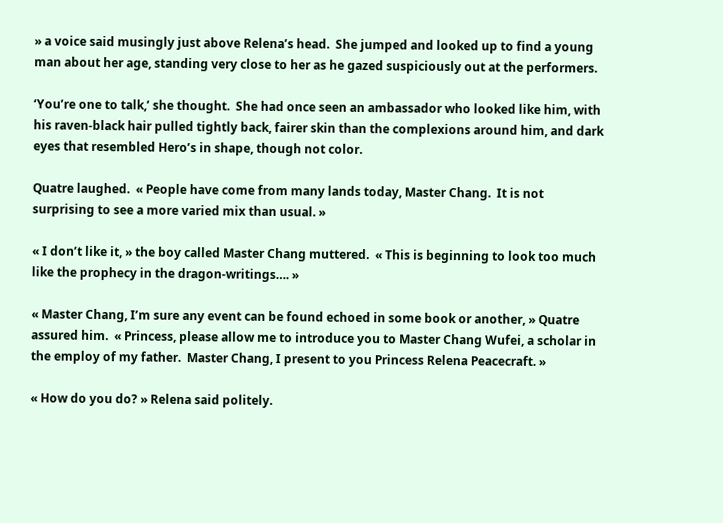» a voice said musingly just above Relena’s head.  She jumped and looked up to find a young man about her age, standing very close to her as he gazed suspiciously out at the performers.

‘You’re one to talk,’ she thought.  She had once seen an ambassador who looked like him, with his raven-black hair pulled tightly back, fairer skin than the complexions around him, and dark eyes that resembled Hero’s in shape, though not color.

Quatre laughed.  « People have come from many lands today, Master Chang.  It is not surprising to see a more varied mix than usual. »

« I don’t like it, » the boy called Master Chang muttered.  « This is beginning to look too much like the prophecy in the dragon-writings…. »

« Master Chang, I’m sure any event can be found echoed in some book or another, » Quatre assured him.  « Princess, please allow me to introduce you to Master Chang Wufei, a scholar in the employ of my father.  Master Chang, I present to you Princess Relena Peacecraft. »

« How do you do? » Relena said politely.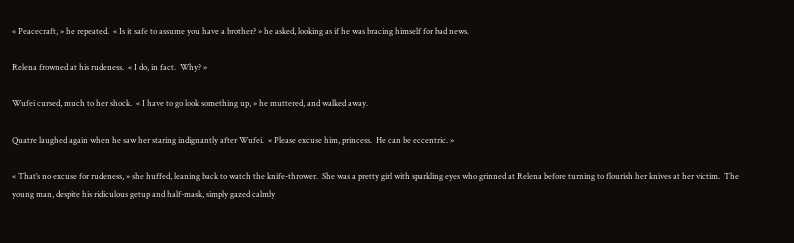« Peacecraft, » he repeated.  « Is it safe to assume you have a brother? » he asked, looking as if he was bracing himself for bad news.

Relena frowned at his rudeness.  « I do, in fact.  Why? »

Wufei cursed, much to her shock.  « I have to go look something up, » he muttered, and walked away.

Quatre laughed again when he saw her staring indignantly after Wufei.  « Please excuse him, princess.  He can be eccentric. »

« That’s no excuse for rudeness, » she huffed, leaning back to watch the knife-thrower.  She was a pretty girl with sparkling eyes who grinned at Relena before turning to flourish her knives at her victim.  The young man, despite his ridiculous getup and half-mask, simply gazed calmly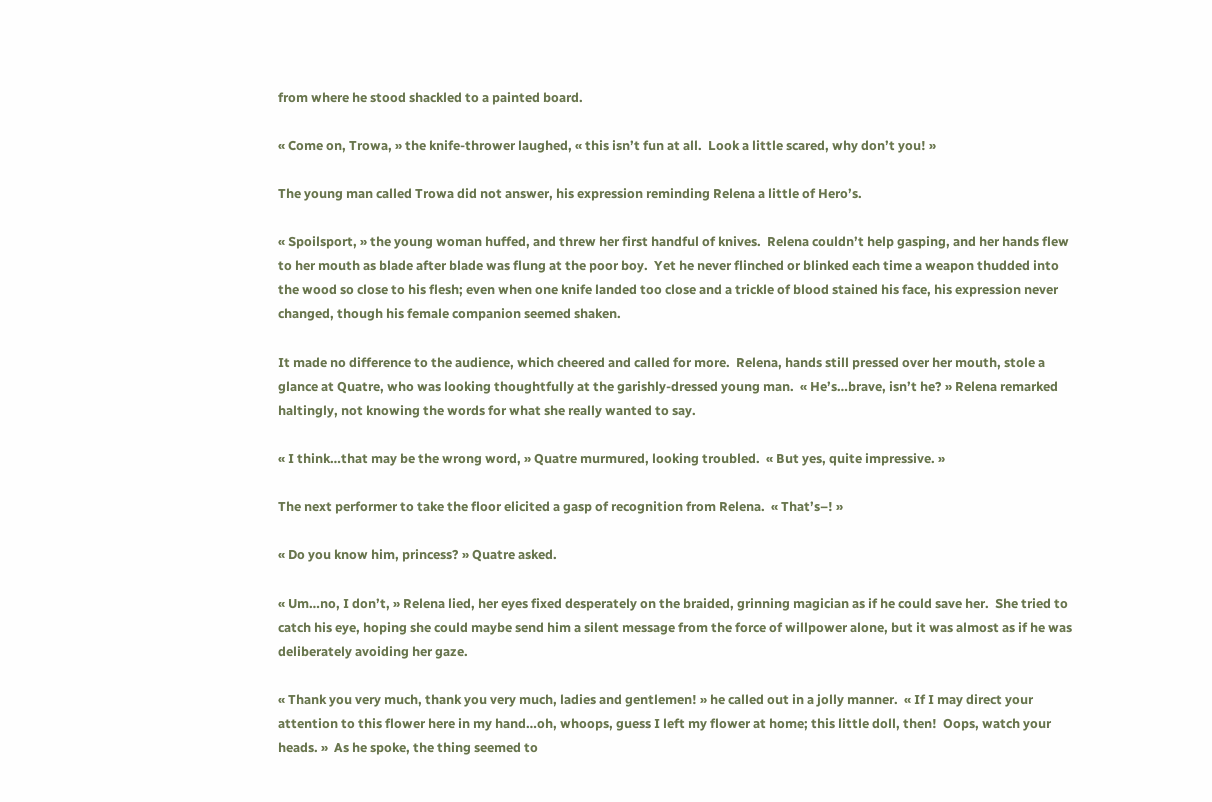from where he stood shackled to a painted board.

« Come on, Trowa, » the knife-thrower laughed, « this isn’t fun at all.  Look a little scared, why don’t you! »

The young man called Trowa did not answer, his expression reminding Relena a little of Hero’s.

« Spoilsport, » the young woman huffed, and threw her first handful of knives.  Relena couldn’t help gasping, and her hands flew to her mouth as blade after blade was flung at the poor boy.  Yet he never flinched or blinked each time a weapon thudded into the wood so close to his flesh; even when one knife landed too close and a trickle of blood stained his face, his expression never changed, though his female companion seemed shaken.

It made no difference to the audience, which cheered and called for more.  Relena, hands still pressed over her mouth, stole a glance at Quatre, who was looking thoughtfully at the garishly-dressed young man.  « He’s…brave, isn’t he? » Relena remarked haltingly, not knowing the words for what she really wanted to say.

« I think…that may be the wrong word, » Quatre murmured, looking troubled.  « But yes, quite impressive. »

The next performer to take the floor elicited a gasp of recognition from Relena.  « That’s–! »

« Do you know him, princess? » Quatre asked.

« Um…no, I don’t, » Relena lied, her eyes fixed desperately on the braided, grinning magician as if he could save her.  She tried to catch his eye, hoping she could maybe send him a silent message from the force of willpower alone, but it was almost as if he was deliberately avoiding her gaze.

« Thank you very much, thank you very much, ladies and gentlemen! » he called out in a jolly manner.  « If I may direct your attention to this flower here in my hand…oh, whoops, guess I left my flower at home; this little doll, then!  Oops, watch your heads. »  As he spoke, the thing seemed to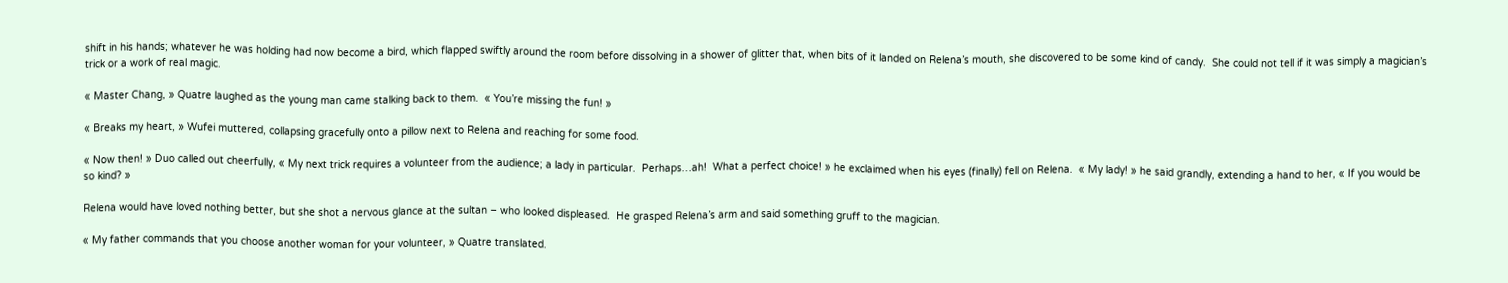shift in his hands; whatever he was holding had now become a bird, which flapped swiftly around the room before dissolving in a shower of glitter that, when bits of it landed on Relena’s mouth, she discovered to be some kind of candy.  She could not tell if it was simply a magician’s trick or a work of real magic.

« Master Chang, » Quatre laughed as the young man came stalking back to them.  « You’re missing the fun! »

« Breaks my heart, » Wufei muttered, collapsing gracefully onto a pillow next to Relena and reaching for some food.

« Now then! » Duo called out cheerfully, « My next trick requires a volunteer from the audience; a lady in particular.  Perhaps…ah!  What a perfect choice! » he exclaimed when his eyes (finally) fell on Relena.  « My lady! » he said grandly, extending a hand to her, « If you would be so kind? »

Relena would have loved nothing better, but she shot a nervous glance at the sultan – who looked displeased.  He grasped Relena’s arm and said something gruff to the magician.

« My father commands that you choose another woman for your volunteer, » Quatre translated.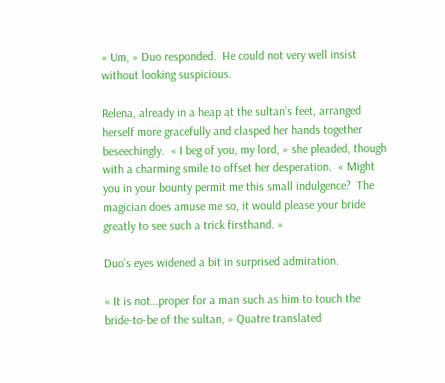« Um, » Duo responded.  He could not very well insist without looking suspicious.

Relena, already in a heap at the sultan’s feet, arranged herself more gracefully and clasped her hands together beseechingly.  « I beg of you, my lord, » she pleaded, though with a charming smile to offset her desperation.  « Might you in your bounty permit me this small indulgence?  The magician does amuse me so, it would please your bride greatly to see such a trick firsthand. »

Duo’s eyes widened a bit in surprised admiration.

« It is not…proper for a man such as him to touch the bride-to-be of the sultan, » Quatre translated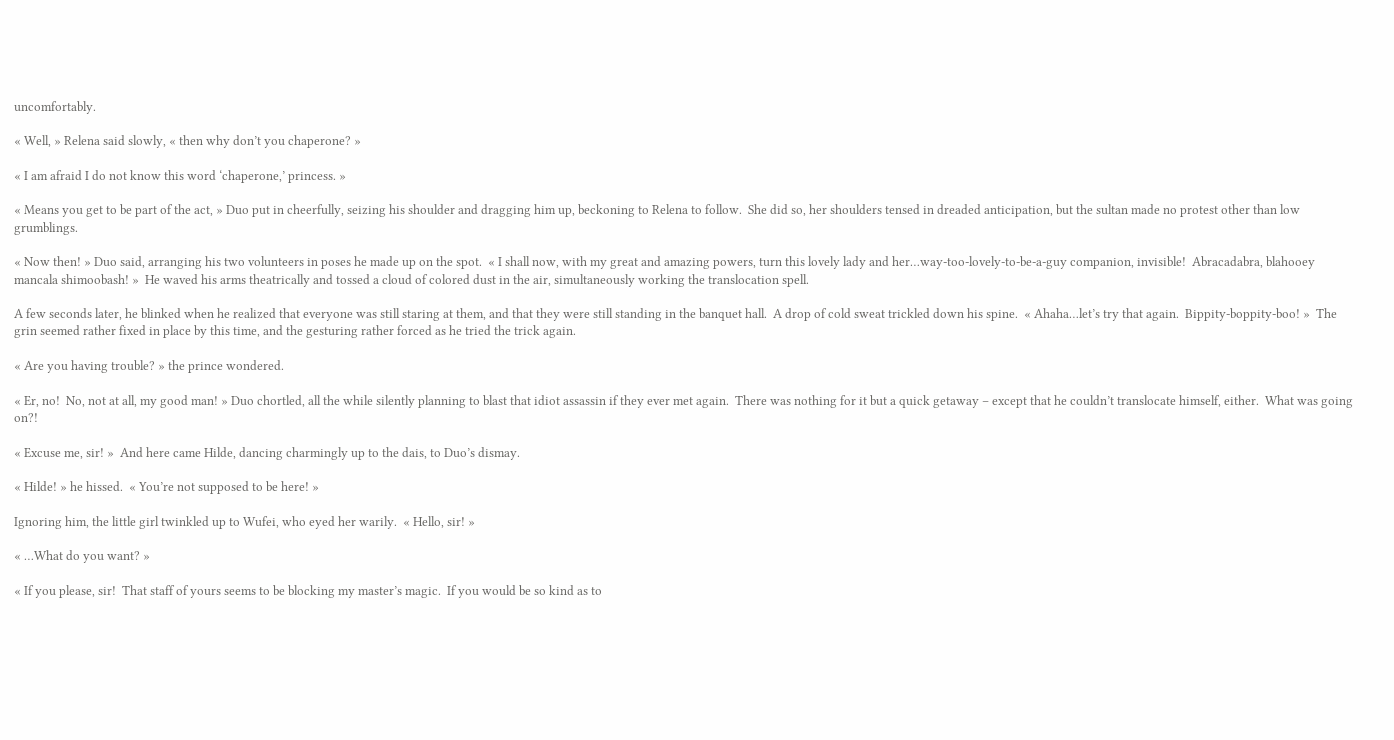uncomfortably.

« Well, » Relena said slowly, « then why don’t you chaperone? »

« I am afraid I do not know this word ‘chaperone,’ princess. »

« Means you get to be part of the act, » Duo put in cheerfully, seizing his shoulder and dragging him up, beckoning to Relena to follow.  She did so, her shoulders tensed in dreaded anticipation, but the sultan made no protest other than low grumblings.

« Now then! » Duo said, arranging his two volunteers in poses he made up on the spot.  « I shall now, with my great and amazing powers, turn this lovely lady and her…way-too-lovely-to-be-a-guy companion, invisible!  Abracadabra, blahooey mancala shimoobash! »  He waved his arms theatrically and tossed a cloud of colored dust in the air, simultaneously working the translocation spell.

A few seconds later, he blinked when he realized that everyone was still staring at them, and that they were still standing in the banquet hall.  A drop of cold sweat trickled down his spine.  « Ahaha…let’s try that again.  Bippity-boppity-boo! »  The grin seemed rather fixed in place by this time, and the gesturing rather forced as he tried the trick again.

« Are you having trouble? » the prince wondered.

« Er, no!  No, not at all, my good man! » Duo chortled, all the while silently planning to blast that idiot assassin if they ever met again.  There was nothing for it but a quick getaway – except that he couldn’t translocate himself, either.  What was going on?!

« Excuse me, sir! »  And here came Hilde, dancing charmingly up to the dais, to Duo’s dismay.

« Hilde! » he hissed.  « You’re not supposed to be here! »

Ignoring him, the little girl twinkled up to Wufei, who eyed her warily.  « Hello, sir! »

« …What do you want? »

« If you please, sir!  That staff of yours seems to be blocking my master’s magic.  If you would be so kind as to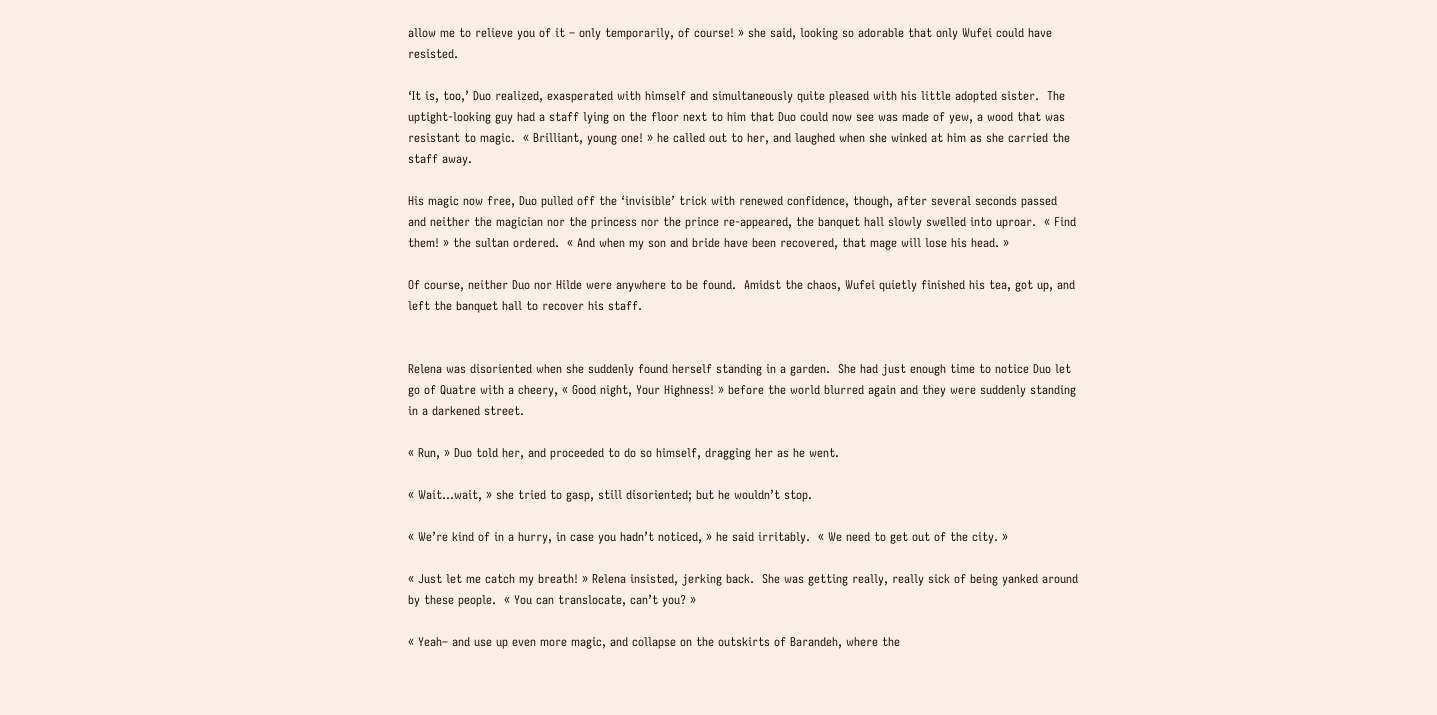allow me to relieve you of it – only temporarily, of course! » she said, looking so adorable that only Wufei could have resisted.

‘It is, too,’ Duo realized, exasperated with himself and simultaneously quite pleased with his little adopted sister.  The uptight-looking guy had a staff lying on the floor next to him that Duo could now see was made of yew, a wood that was resistant to magic.  « Brilliant, young one! » he called out to her, and laughed when she winked at him as she carried the staff away.

His magic now free, Duo pulled off the ‘invisible’ trick with renewed confidence, though, after several seconds passed and neither the magician nor the princess nor the prince re-appeared, the banquet hall slowly swelled into uproar.  « Find them! » the sultan ordered.  « And when my son and bride have been recovered, that mage will lose his head. »

Of course, neither Duo nor Hilde were anywhere to be found.  Amidst the chaos, Wufei quietly finished his tea, got up, and left the banquet hall to recover his staff.


Relena was disoriented when she suddenly found herself standing in a garden.  She had just enough time to notice Duo let go of Quatre with a cheery, « Good night, Your Highness! » before the world blurred again and they were suddenly standing in a darkened street.

« Run, » Duo told her, and proceeded to do so himself, dragging her as he went.

« Wait…wait, » she tried to gasp, still disoriented; but he wouldn’t stop.

« We’re kind of in a hurry, in case you hadn’t noticed, » he said irritably.  « We need to get out of the city. »

« Just let me catch my breath! » Relena insisted, jerking back.  She was getting really, really sick of being yanked around by these people.  « You can translocate, can’t you? »

« Yeah– and use up even more magic, and collapse on the outskirts of Barandeh, where the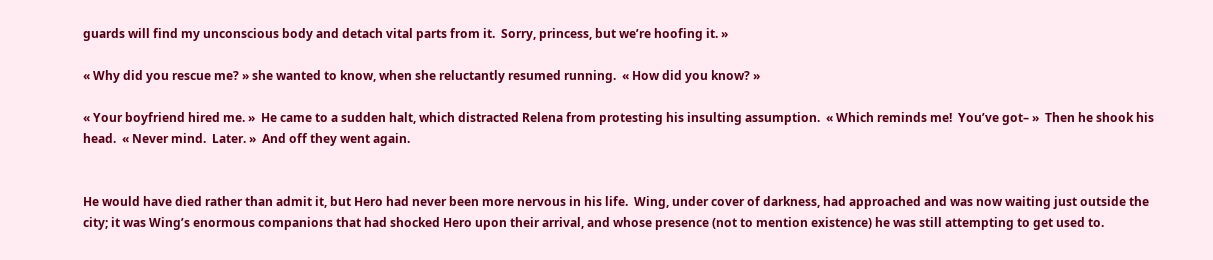guards will find my unconscious body and detach vital parts from it.  Sorry, princess, but we’re hoofing it. »

« Why did you rescue me? » she wanted to know, when she reluctantly resumed running.  « How did you know? »

« Your boyfriend hired me. »  He came to a sudden halt, which distracted Relena from protesting his insulting assumption.  « Which reminds me!  You’ve got– »  Then he shook his head.  « Never mind.  Later. »  And off they went again.


He would have died rather than admit it, but Hero had never been more nervous in his life.  Wing, under cover of darkness, had approached and was now waiting just outside the city; it was Wing’s enormous companions that had shocked Hero upon their arrival, and whose presence (not to mention existence) he was still attempting to get used to.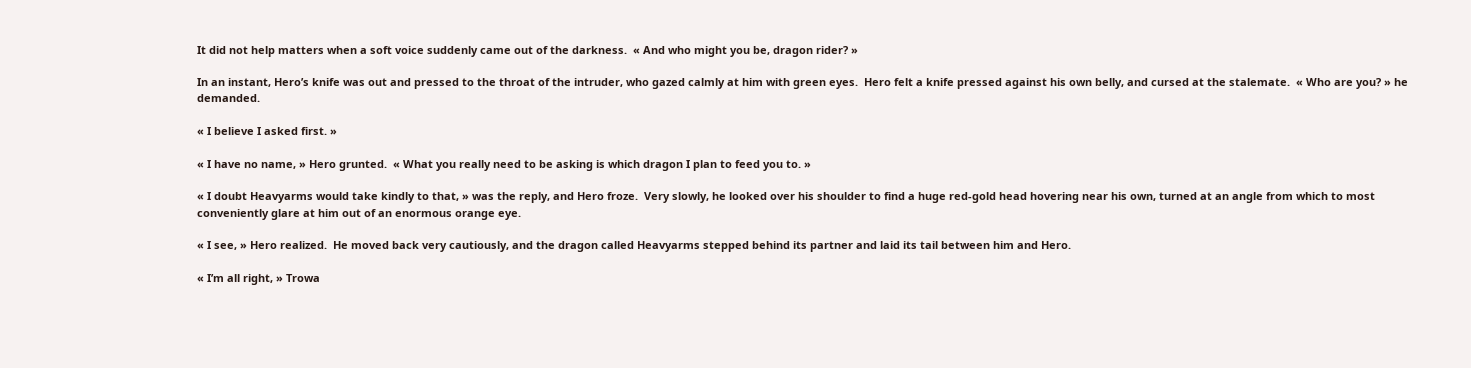It did not help matters when a soft voice suddenly came out of the darkness.  « And who might you be, dragon rider? »

In an instant, Hero’s knife was out and pressed to the throat of the intruder, who gazed calmly at him with green eyes.  Hero felt a knife pressed against his own belly, and cursed at the stalemate.  « Who are you? » he demanded.

« I believe I asked first. »

« I have no name, » Hero grunted.  « What you really need to be asking is which dragon I plan to feed you to. »

« I doubt Heavyarms would take kindly to that, » was the reply, and Hero froze.  Very slowly, he looked over his shoulder to find a huge red-gold head hovering near his own, turned at an angle from which to most conveniently glare at him out of an enormous orange eye.

« I see, » Hero realized.  He moved back very cautiously, and the dragon called Heavyarms stepped behind its partner and laid its tail between him and Hero.

« I’m all right, » Trowa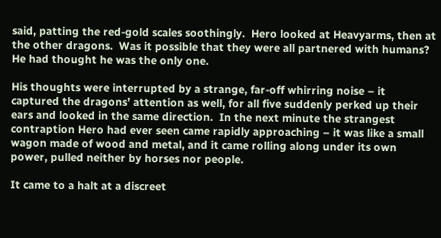said, patting the red-gold scales soothingly.  Hero looked at Heavyarms, then at the other dragons.  Was it possible that they were all partnered with humans?  He had thought he was the only one.

His thoughts were interrupted by a strange, far-off whirring noise – it captured the dragons’ attention as well, for all five suddenly perked up their ears and looked in the same direction.  In the next minute the strangest contraption Hero had ever seen came rapidly approaching – it was like a small wagon made of wood and metal, and it came rolling along under its own power, pulled neither by horses nor people.

It came to a halt at a discreet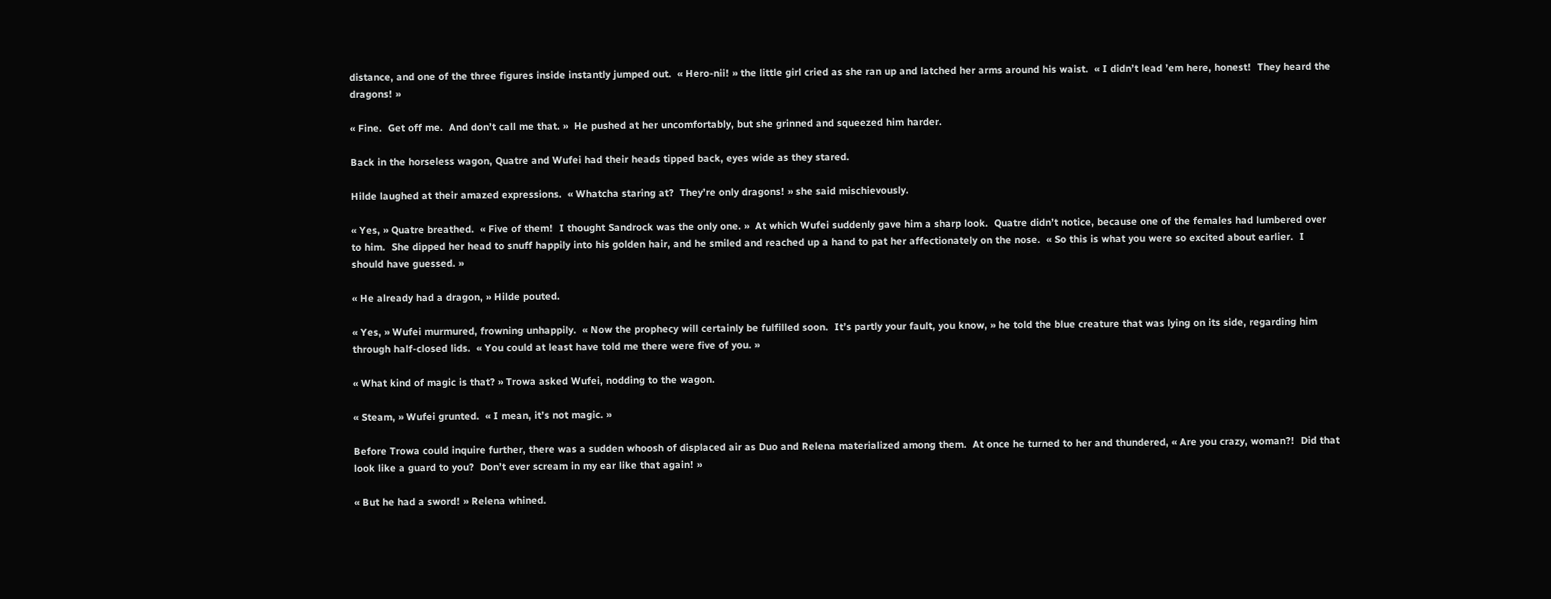distance, and one of the three figures inside instantly jumped out.  « Hero-nii! » the little girl cried as she ran up and latched her arms around his waist.  « I didn’t lead ’em here, honest!  They heard the dragons! »

« Fine.  Get off me.  And don’t call me that. »  He pushed at her uncomfortably, but she grinned and squeezed him harder.

Back in the horseless wagon, Quatre and Wufei had their heads tipped back, eyes wide as they stared.

Hilde laughed at their amazed expressions.  « Whatcha staring at?  They’re only dragons! » she said mischievously.

« Yes, » Quatre breathed.  « Five of them!  I thought Sandrock was the only one. »  At which Wufei suddenly gave him a sharp look.  Quatre didn’t notice, because one of the females had lumbered over to him.  She dipped her head to snuff happily into his golden hair, and he smiled and reached up a hand to pat her affectionately on the nose.  « So this is what you were so excited about earlier.  I should have guessed. »

« He already had a dragon, » Hilde pouted.

« Yes, » Wufei murmured, frowning unhappily.  « Now the prophecy will certainly be fulfilled soon.  It’s partly your fault, you know, » he told the blue creature that was lying on its side, regarding him through half-closed lids.  « You could at least have told me there were five of you. »

« What kind of magic is that? » Trowa asked Wufei, nodding to the wagon.

« Steam, » Wufei grunted.  « I mean, it’s not magic. »

Before Trowa could inquire further, there was a sudden whoosh of displaced air as Duo and Relena materialized among them.  At once he turned to her and thundered, « Are you crazy, woman?!  Did that look like a guard to you?  Don’t ever scream in my ear like that again! »

« But he had a sword! » Relena whined.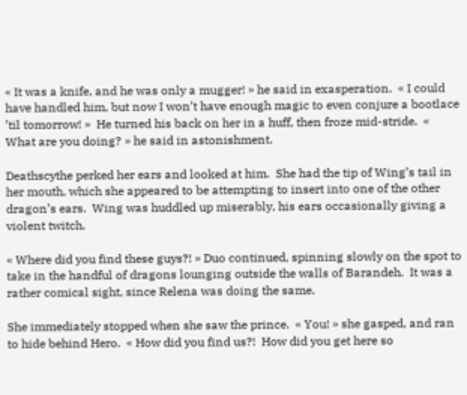« It was a knife, and he was only a mugger! » he said in exasperation.  « I could have handled him, but now I won’t have enough magic to even conjure a bootlace ’til tomorrow! »  He turned his back on her in a huff, then froze mid-stride.  « What are you doing? » he said in astonishment.

Deathscythe perked her ears and looked at him.  She had the tip of Wing’s tail in her mouth, which she appeared to be attempting to insert into one of the other dragon’s ears.  Wing was huddled up miserably, his ears occasionally giving a violent twitch.

« Where did you find these guys?! » Duo continued, spinning slowly on the spot to take in the handful of dragons lounging outside the walls of Barandeh.  It was a rather comical sight, since Relena was doing the same.

She immediately stopped when she saw the prince.  « You! » she gasped, and ran to hide behind Hero.  « How did you find us?!  How did you get here so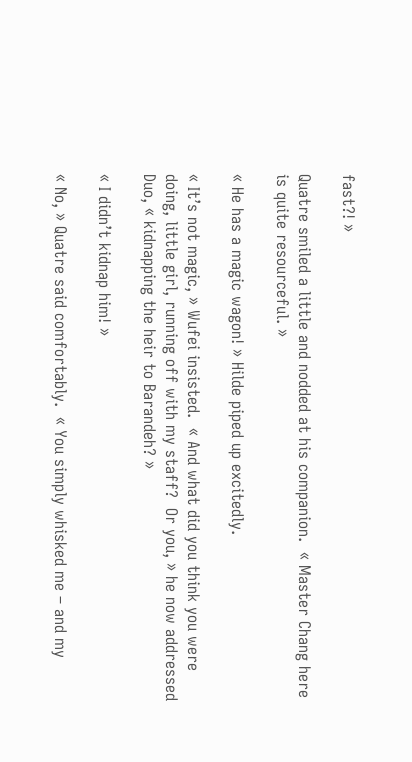fast?! »

Quatre smiled a little and nodded at his companion.  « Master Chang here is quite resourceful. »

« He has a magic wagon! » Hilde piped up excitedly.

« It’s not magic, » Wufei insisted.  « And what did you think you were doing, little girl, running off with my staff?  Or you, » he now addressed Duo, « kidnapping the heir to Barandeh? »

« I didn’t kidnap him! »

« No, » Quatre said comfortably.  « You simply whisked me – and my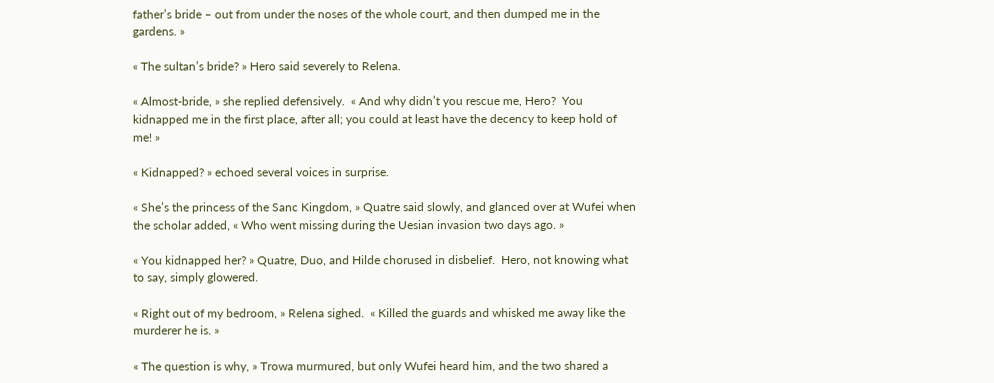father’s bride – out from under the noses of the whole court, and then dumped me in the gardens. »

« The sultan’s bride? » Hero said severely to Relena.

« Almost-bride, » she replied defensively.  « And why didn’t you rescue me, Hero?  You kidnapped me in the first place, after all; you could at least have the decency to keep hold of me! »

« Kidnapped? » echoed several voices in surprise.

« She’s the princess of the Sanc Kingdom, » Quatre said slowly, and glanced over at Wufei when the scholar added, « Who went missing during the Uesian invasion two days ago. »

« You kidnapped her? » Quatre, Duo, and Hilde chorused in disbelief.  Hero, not knowing what to say, simply glowered.

« Right out of my bedroom, » Relena sighed.  « Killed the guards and whisked me away like the murderer he is. »

« The question is why, » Trowa murmured, but only Wufei heard him, and the two shared a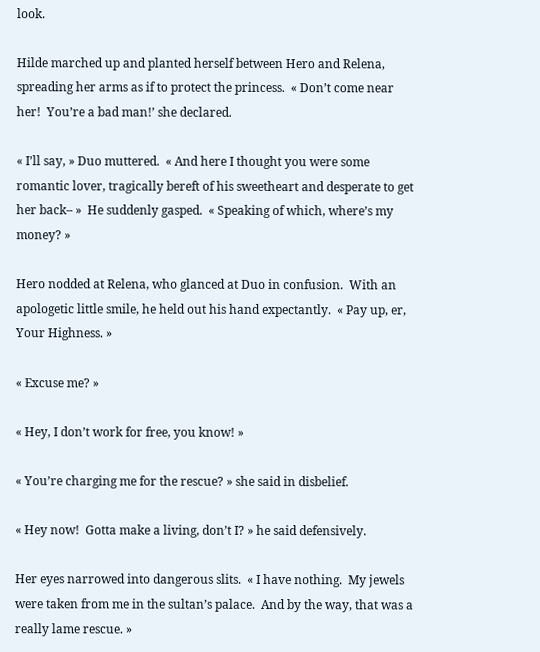look.

Hilde marched up and planted herself between Hero and Relena, spreading her arms as if to protect the princess.  « Don’t come near her!  You’re a bad man!’ she declared.

« I’ll say, » Duo muttered.  « And here I thought you were some romantic lover, tragically bereft of his sweetheart and desperate to get her back– »  He suddenly gasped.  « Speaking of which, where’s my money? »

Hero nodded at Relena, who glanced at Duo in confusion.  With an apologetic little smile, he held out his hand expectantly.  « Pay up, er, Your Highness. »

« Excuse me? »

« Hey, I don’t work for free, you know! »

« You’re charging me for the rescue? » she said in disbelief.

« Hey now!  Gotta make a living, don’t I? » he said defensively.

Her eyes narrowed into dangerous slits.  « I have nothing.  My jewels were taken from me in the sultan’s palace.  And by the way, that was a really lame rescue. »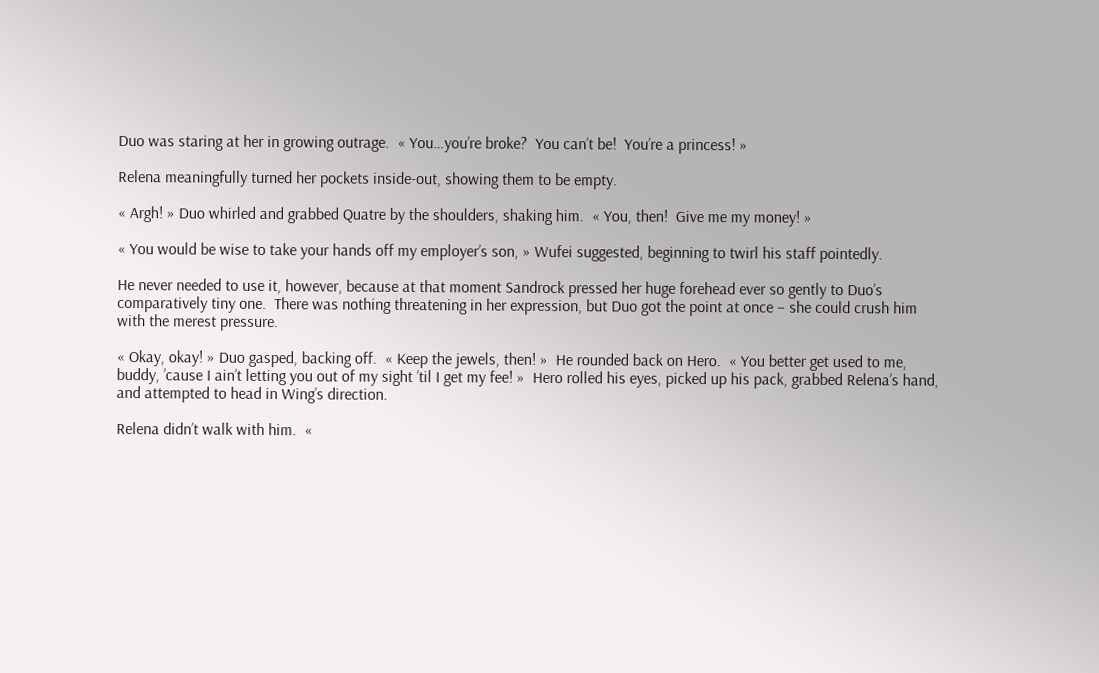Duo was staring at her in growing outrage.  « You…you’re broke?  You can’t be!  You’re a princess! »

Relena meaningfully turned her pockets inside-out, showing them to be empty.

« Argh! » Duo whirled and grabbed Quatre by the shoulders, shaking him.  « You, then!  Give me my money! »

« You would be wise to take your hands off my employer’s son, » Wufei suggested, beginning to twirl his staff pointedly.

He never needed to use it, however, because at that moment Sandrock pressed her huge forehead ever so gently to Duo’s comparatively tiny one.  There was nothing threatening in her expression, but Duo got the point at once – she could crush him with the merest pressure.

« Okay, okay! » Duo gasped, backing off.  « Keep the jewels, then! »  He rounded back on Hero.  « You better get used to me, buddy, ’cause I ain’t letting you out of my sight ’til I get my fee! »  Hero rolled his eyes, picked up his pack, grabbed Relena’s hand, and attempted to head in Wing’s direction.

Relena didn’t walk with him.  «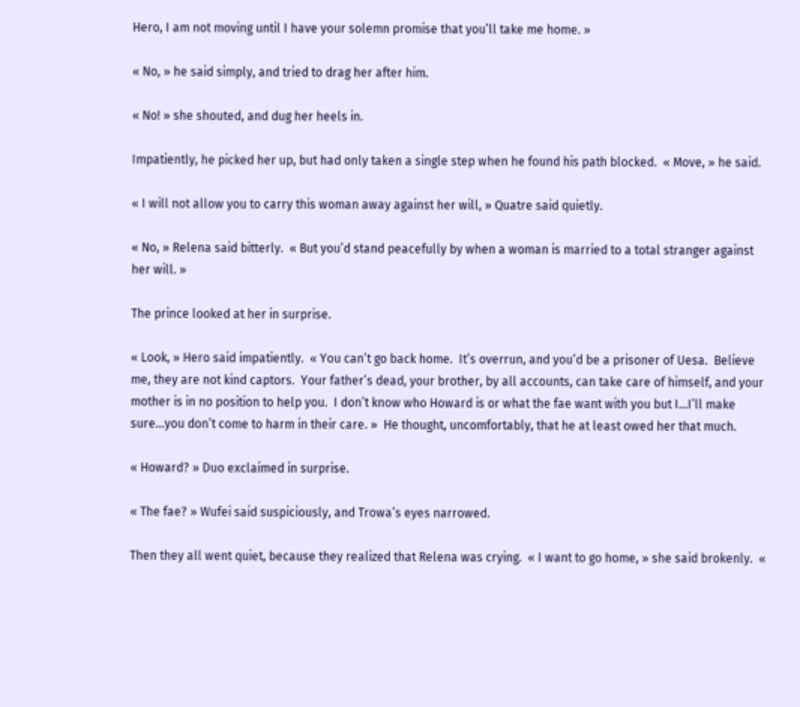Hero, I am not moving until I have your solemn promise that you’ll take me home. »

« No, » he said simply, and tried to drag her after him.

« No! » she shouted, and dug her heels in.

Impatiently, he picked her up, but had only taken a single step when he found his path blocked.  « Move, » he said.

« I will not allow you to carry this woman away against her will, » Quatre said quietly.

« No, » Relena said bitterly.  « But you’d stand peacefully by when a woman is married to a total stranger against her will. »

The prince looked at her in surprise.

« Look, » Hero said impatiently.  « You can’t go back home.  It’s overrun, and you’d be a prisoner of Uesa.  Believe me, they are not kind captors.  Your father’s dead, your brother, by all accounts, can take care of himself, and your mother is in no position to help you.  I don’t know who Howard is or what the fae want with you but I…I’ll make sure…you don’t come to harm in their care. »  He thought, uncomfortably, that he at least owed her that much.

« Howard? » Duo exclaimed in surprise.

« The fae? » Wufei said suspiciously, and Trowa’s eyes narrowed.

Then they all went quiet, because they realized that Relena was crying.  « I want to go home, » she said brokenly.  «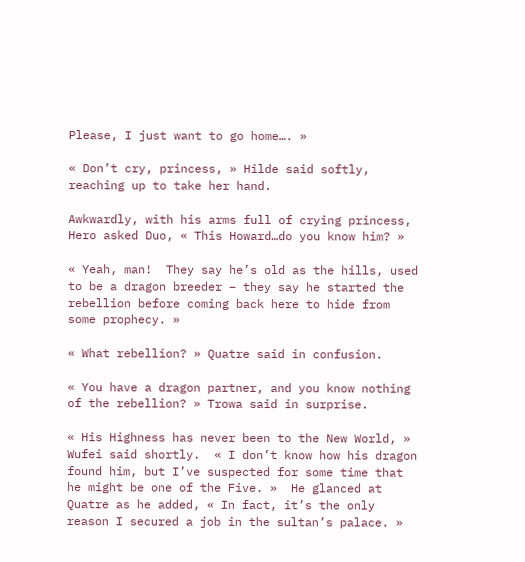Please, I just want to go home…. »

« Don’t cry, princess, » Hilde said softly, reaching up to take her hand.

Awkwardly, with his arms full of crying princess, Hero asked Duo, « This Howard…do you know him? »

« Yeah, man!  They say he’s old as the hills, used to be a dragon breeder – they say he started the rebellion before coming back here to hide from some prophecy. »

« What rebellion? » Quatre said in confusion.

« You have a dragon partner, and you know nothing of the rebellion? » Trowa said in surprise.

« His Highness has never been to the New World, » Wufei said shortly.  « I don’t know how his dragon found him, but I’ve suspected for some time that he might be one of the Five. »  He glanced at Quatre as he added, « In fact, it’s the only reason I secured a job in the sultan’s palace. »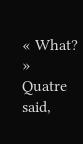« What? » Quatre said,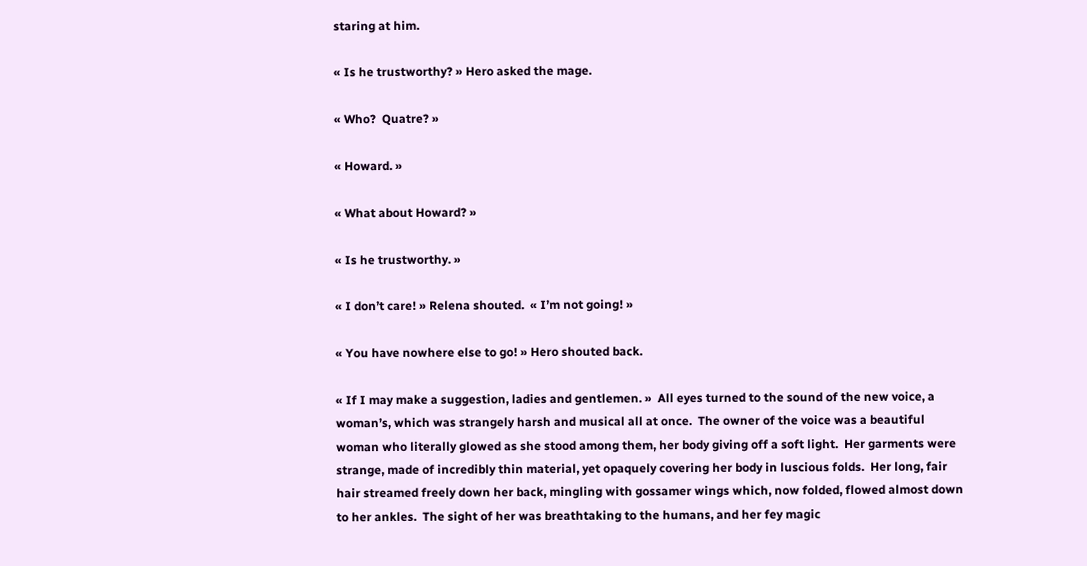staring at him.

« Is he trustworthy? » Hero asked the mage.

« Who?  Quatre? »

« Howard. »

« What about Howard? »

« Is he trustworthy. »

« I don’t care! » Relena shouted.  « I’m not going! »

« You have nowhere else to go! » Hero shouted back.

« If I may make a suggestion, ladies and gentlemen. »  All eyes turned to the sound of the new voice, a woman’s, which was strangely harsh and musical all at once.  The owner of the voice was a beautiful woman who literally glowed as she stood among them, her body giving off a soft light.  Her garments were strange, made of incredibly thin material, yet opaquely covering her body in luscious folds.  Her long, fair hair streamed freely down her back, mingling with gossamer wings which, now folded, flowed almost down to her ankles.  The sight of her was breathtaking to the humans, and her fey magic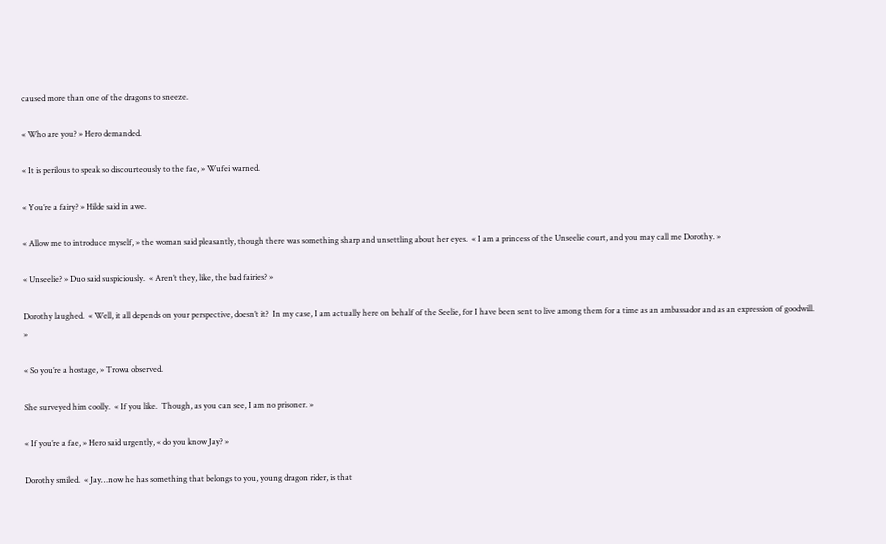caused more than one of the dragons to sneeze.

« Who are you? » Hero demanded.

« It is perilous to speak so discourteously to the fae, » Wufei warned.

« You’re a fairy? » Hilde said in awe.

« Allow me to introduce myself, » the woman said pleasantly, though there was something sharp and unsettling about her eyes.  « I am a princess of the Unseelie court, and you may call me Dorothy. »

« Unseelie? » Duo said suspiciously.  « Aren’t they, like, the bad fairies? »

Dorothy laughed.  « Well, it all depends on your perspective, doesn’t it?  In my case, I am actually here on behalf of the Seelie, for I have been sent to live among them for a time as an ambassador and as an expression of goodwill. »

« So you’re a hostage, » Trowa observed.

She surveyed him coolly.  « If you like.  Though, as you can see, I am no prisoner. »

« If you’re a fae, » Hero said urgently, « do you know Jay? »

Dorothy smiled.  « Jay…now he has something that belongs to you, young dragon rider, is that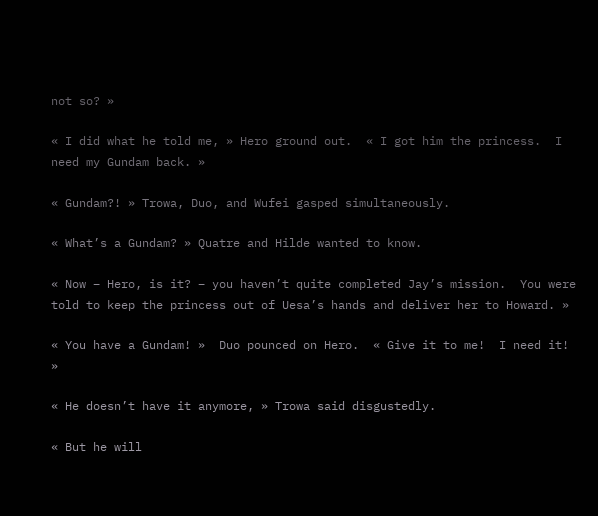not so? »

« I did what he told me, » Hero ground out.  « I got him the princess.  I need my Gundam back. »

« Gundam?! » Trowa, Duo, and Wufei gasped simultaneously.

« What’s a Gundam? » Quatre and Hilde wanted to know.

« Now – Hero, is it? – you haven’t quite completed Jay’s mission.  You were told to keep the princess out of Uesa’s hands and deliver her to Howard. »

« You have a Gundam! »  Duo pounced on Hero.  « Give it to me!  I need it! »

« He doesn’t have it anymore, » Trowa said disgustedly.

« But he will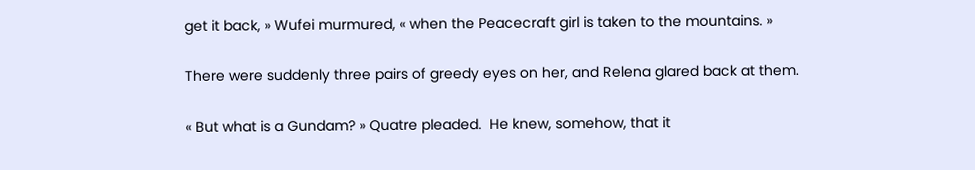get it back, » Wufei murmured, « when the Peacecraft girl is taken to the mountains. »

There were suddenly three pairs of greedy eyes on her, and Relena glared back at them.

« But what is a Gundam? » Quatre pleaded.  He knew, somehow, that it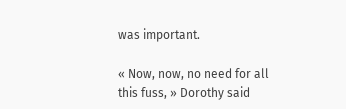was important.

« Now, now, no need for all this fuss, » Dorothy said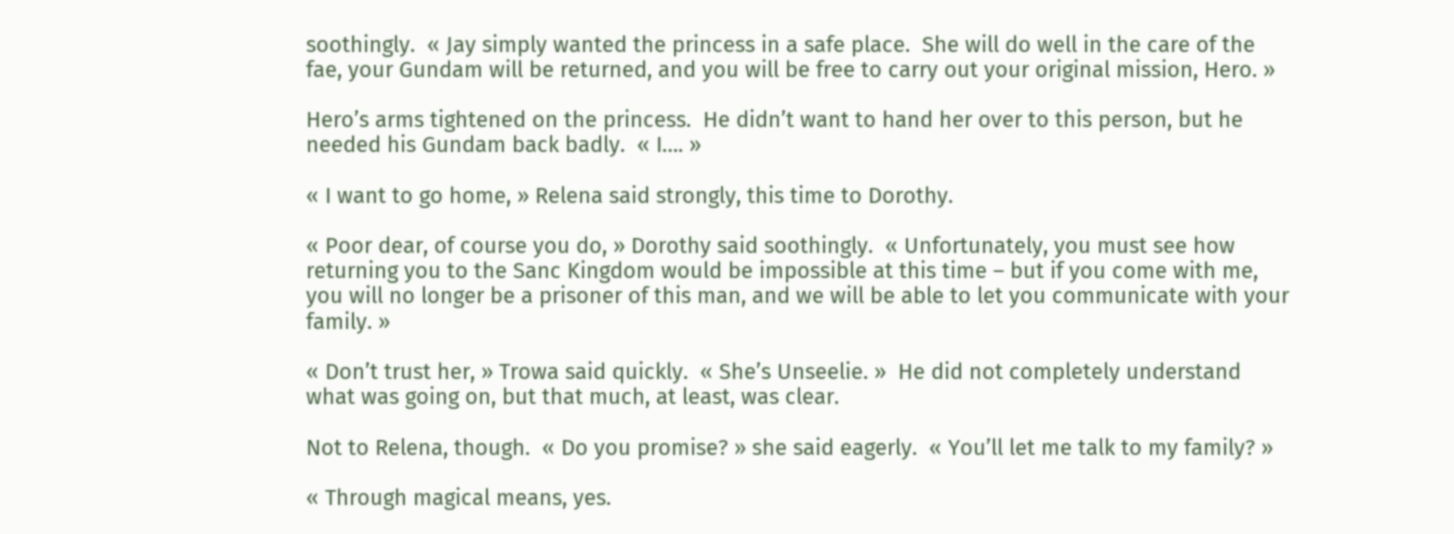soothingly.  « Jay simply wanted the princess in a safe place.  She will do well in the care of the fae, your Gundam will be returned, and you will be free to carry out your original mission, Hero. »

Hero’s arms tightened on the princess.  He didn’t want to hand her over to this person, but he needed his Gundam back badly.  « I…. »

« I want to go home, » Relena said strongly, this time to Dorothy.

« Poor dear, of course you do, » Dorothy said soothingly.  « Unfortunately, you must see how returning you to the Sanc Kingdom would be impossible at this time – but if you come with me, you will no longer be a prisoner of this man, and we will be able to let you communicate with your family. »

« Don’t trust her, » Trowa said quickly.  « She’s Unseelie. »  He did not completely understand what was going on, but that much, at least, was clear.

Not to Relena, though.  « Do you promise? » she said eagerly.  « You’ll let me talk to my family? »

« Through magical means, yes.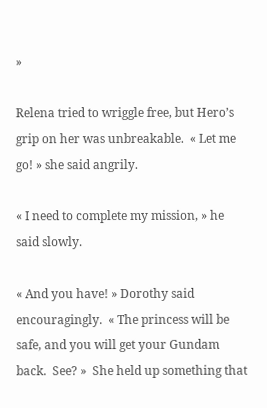»

Relena tried to wriggle free, but Hero’s grip on her was unbreakable.  « Let me go! » she said angrily.

« I need to complete my mission, » he said slowly.

« And you have! » Dorothy said encouragingly.  « The princess will be safe, and you will get your Gundam back.  See? »  She held up something that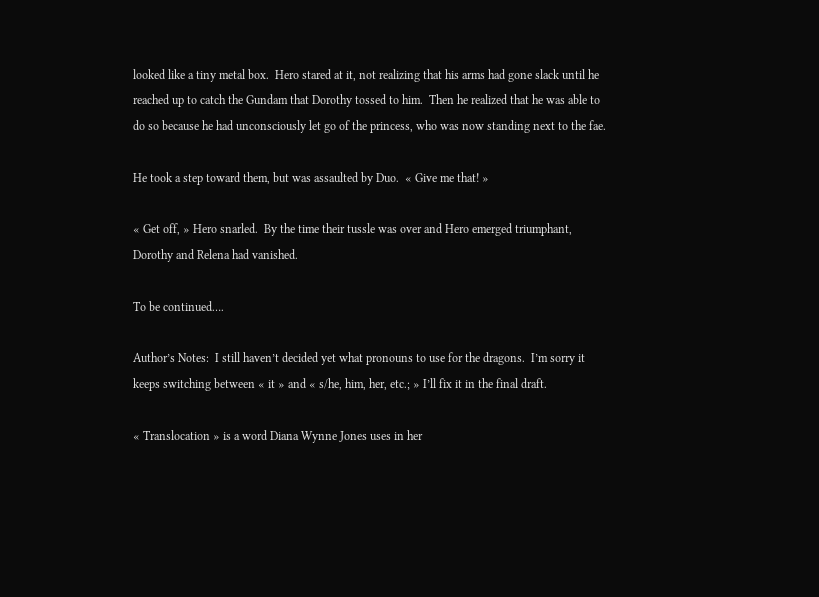looked like a tiny metal box.  Hero stared at it, not realizing that his arms had gone slack until he reached up to catch the Gundam that Dorothy tossed to him.  Then he realized that he was able to do so because he had unconsciously let go of the princess, who was now standing next to the fae.

He took a step toward them, but was assaulted by Duo.  « Give me that! »

« Get off, » Hero snarled.  By the time their tussle was over and Hero emerged triumphant, Dorothy and Relena had vanished.

To be continued….

Author’s Notes:  I still haven’t decided yet what pronouns to use for the dragons.  I’m sorry it keeps switching between « it » and « s/he, him, her, etc.; » I’ll fix it in the final draft.

« Translocation » is a word Diana Wynne Jones uses in her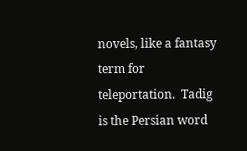novels, like a fantasy term for teleportation.  Tadig is the Persian word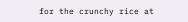for the crunchy rice at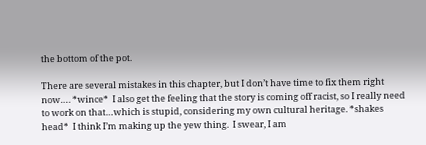the bottom of the pot.

There are several mistakes in this chapter, but I don’t have time to fix them right now…. *wince*  I also get the feeling that the story is coming off racist, so I really need to work on that…which is stupid, considering my own cultural heritage. *shakes head*  I think I’m making up the yew thing.  I swear, I am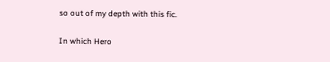so out of my depth with this fic.

In which Hero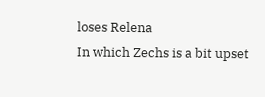loses Relena
In which Zechs is a bit upset